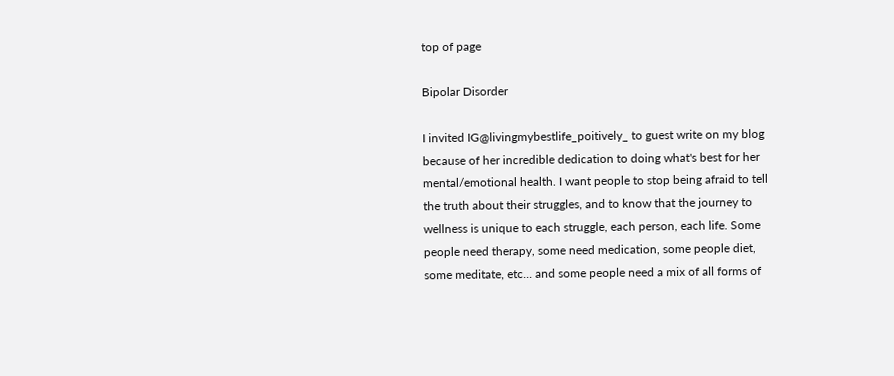top of page

Bipolar Disorder

I invited IG@livingmybestlife_poitively_ to guest write on my blog because of her incredible dedication to doing what's best for her mental/emotional health. I want people to stop being afraid to tell the truth about their struggles, and to know that the journey to wellness is unique to each struggle, each person, each life. Some people need therapy, some need medication, some people diet, some meditate, etc... and some people need a mix of all forms of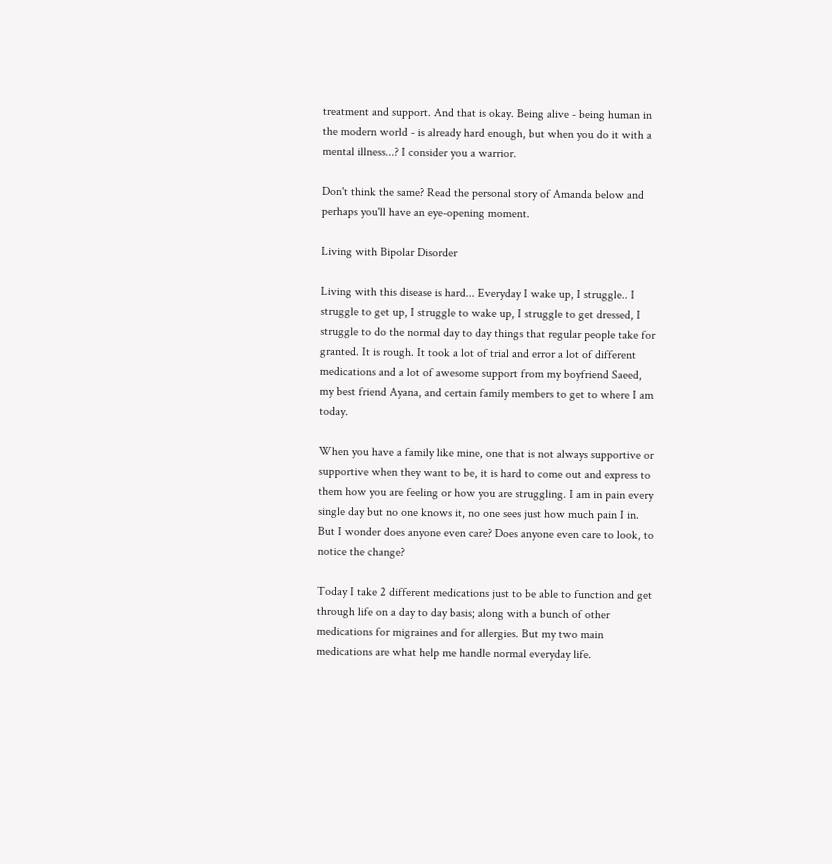treatment and support. And that is okay. Being alive - being human in the modern world - is already hard enough, but when you do it with a mental illness...? I consider you a warrior.

Don't think the same? Read the personal story of Amanda below and perhaps you'll have an eye-opening moment.

Living with Bipolar Disorder

Living with this disease is hard... Everyday I wake up, I struggle.. I struggle to get up, I struggle to wake up, I struggle to get dressed, I struggle to do the normal day to day things that regular people take for granted. It is rough. It took a lot of trial and error a lot of different medications and a lot of awesome support from my boyfriend Saeed, my best friend Ayana, and certain family members to get to where I am today.

When you have a family like mine, one that is not always supportive or supportive when they want to be, it is hard to come out and express to them how you are feeling or how you are struggling. I am in pain every single day but no one knows it, no one sees just how much pain I in. But I wonder does anyone even care? Does anyone even care to look, to notice the change?

Today I take 2 different medications just to be able to function and get through life on a day to day basis; along with a bunch of other medications for migraines and for allergies. But my two main medications are what help me handle normal everyday life.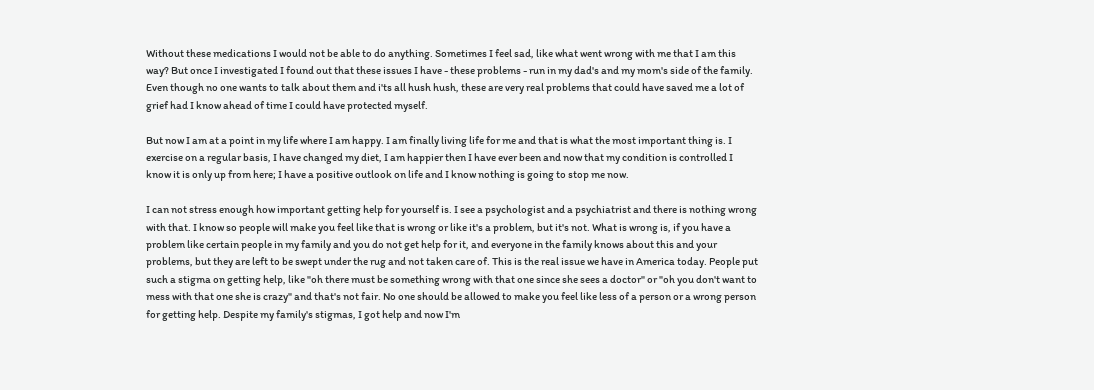Without these medications I would not be able to do anything. Sometimes I feel sad, like what went wrong with me that I am this way? But once I investigated I found out that these issues I have - these problems - run in my dad's and my mom's side of the family. Even though no one wants to talk about them and i'ts all hush hush, these are very real problems that could have saved me a lot of grief had I know ahead of time I could have protected myself.

But now I am at a point in my life where I am happy. I am finally living life for me and that is what the most important thing is. I exercise on a regular basis, I have changed my diet, I am happier then I have ever been and now that my condition is controlled I know it is only up from here; I have a positive outlook on life and I know nothing is going to stop me now.

I can not stress enough how important getting help for yourself is. I see a psychologist and a psychiatrist and there is nothing wrong with that. I know so people will make you feel like that is wrong or like it's a problem, but it's not. What is wrong is, if you have a problem like certain people in my family and you do not get help for it, and everyone in the family knows about this and your problems, but they are left to be swept under the rug and not taken care of. This is the real issue we have in America today. People put such a stigma on getting help, like "oh there must be something wrong with that one since she sees a doctor" or "oh you don't want to mess with that one she is crazy" and that's not fair. No one should be allowed to make you feel like less of a person or a wrong person for getting help. Despite my family's stigmas, I got help and now I'm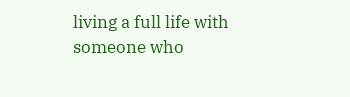living a full life with someone who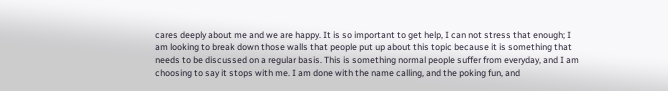cares deeply about me and we are happy. It is so important to get help, I can not stress that enough; I am looking to break down those walls that people put up about this topic because it is something that needs to be discussed on a regular basis. This is something normal people suffer from everyday, and I am choosing to say it stops with me. I am done with the name calling, and the poking fun, and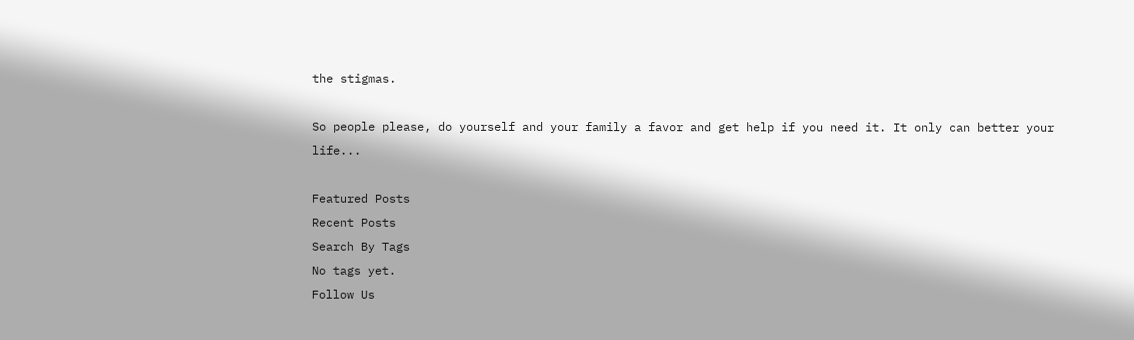the stigmas.

So people please, do yourself and your family a favor and get help if you need it. It only can better your life...

Featured Posts
Recent Posts
Search By Tags
No tags yet.
Follow Us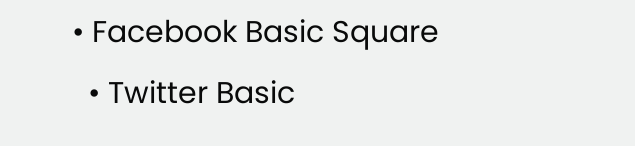• Facebook Basic Square
  • Twitter Basic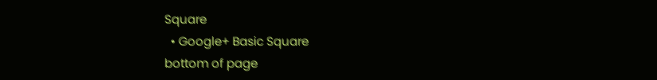Square
  • Google+ Basic Square
bottom of page